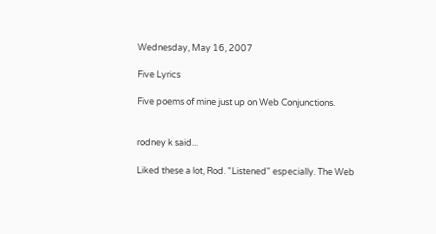Wednesday, May 16, 2007

Five Lyrics

Five poems of mine just up on Web Conjunctions.


rodney k said...

Liked these a lot, Rod. "Listened" especially. The Web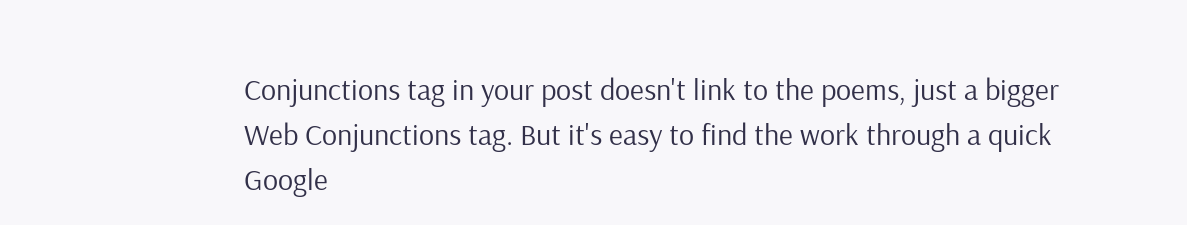Conjunctions tag in your post doesn't link to the poems, just a bigger Web Conjunctions tag. But it's easy to find the work through a quick Google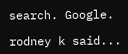search. Google.

rodney k said...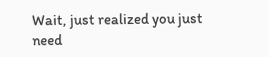Wait, just realized you just need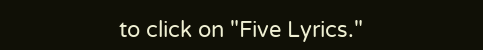to click on "Five Lyrics."